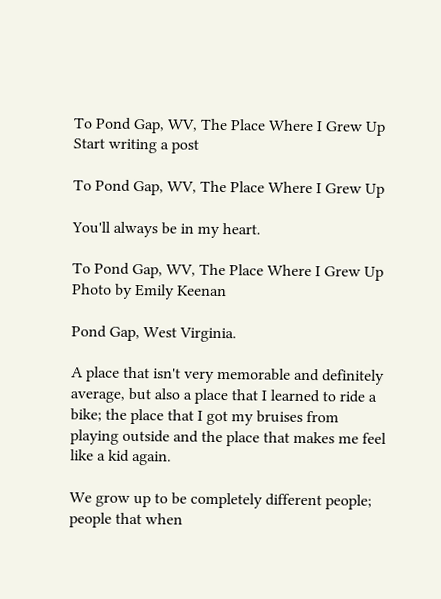To Pond Gap, WV, The Place Where I Grew Up
Start writing a post

To Pond Gap, WV, The Place Where I Grew Up

You'll always be in my heart.

To Pond Gap, WV, The Place Where I Grew Up
Photo by Emily Keenan

Pond Gap, West Virginia.

A place that isn't very memorable and definitely average, but also a place that I learned to ride a bike; the place that I got my bruises from playing outside and the place that makes me feel like a kid again.

We grow up to be completely different people; people that when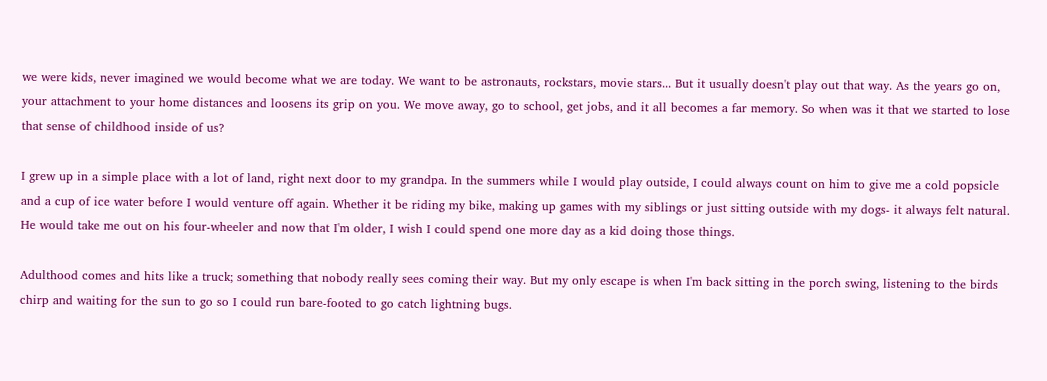we were kids, never imagined we would become what we are today. We want to be astronauts, rockstars, movie stars... But it usually doesn't play out that way. As the years go on, your attachment to your home distances and loosens its grip on you. We move away, go to school, get jobs, and it all becomes a far memory. So when was it that we started to lose that sense of childhood inside of us?

I grew up in a simple place with a lot of land, right next door to my grandpa. In the summers while I would play outside, I could always count on him to give me a cold popsicle and a cup of ice water before I would venture off again. Whether it be riding my bike, making up games with my siblings or just sitting outside with my dogs- it always felt natural. He would take me out on his four-wheeler and now that I'm older, I wish I could spend one more day as a kid doing those things.

Adulthood comes and hits like a truck; something that nobody really sees coming their way. But my only escape is when I'm back sitting in the porch swing, listening to the birds chirp and waiting for the sun to go so I could run bare-footed to go catch lightning bugs.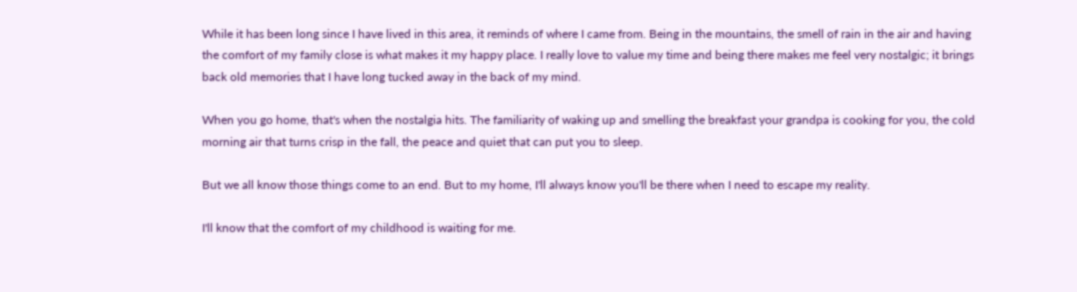While it has been long since I have lived in this area, it reminds of where I came from. Being in the mountains, the smell of rain in the air and having the comfort of my family close is what makes it my happy place. I really love to value my time and being there makes me feel very nostalgic; it brings back old memories that I have long tucked away in the back of my mind.

When you go home, that's when the nostalgia hits. The familiarity of waking up and smelling the breakfast your grandpa is cooking for you, the cold morning air that turns crisp in the fall, the peace and quiet that can put you to sleep.

But we all know those things come to an end. But to my home, I'll always know you'll be there when I need to escape my reality.

I'll know that the comfort of my childhood is waiting for me.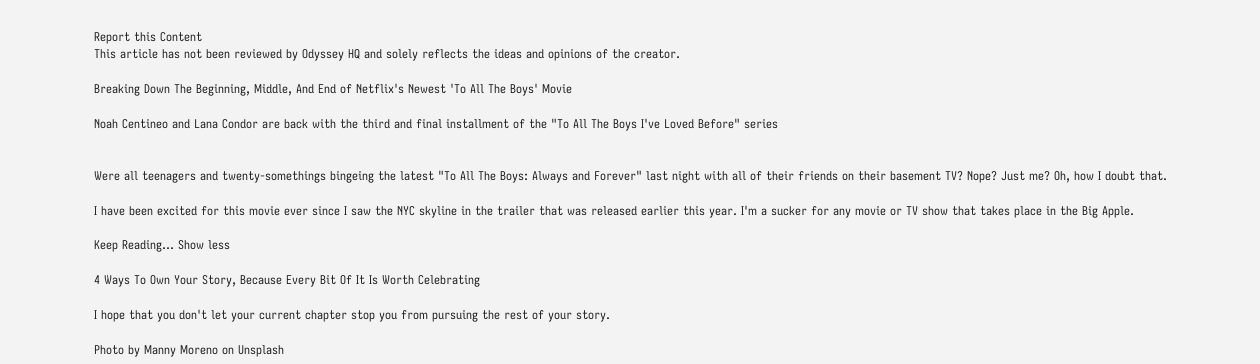Report this Content
This article has not been reviewed by Odyssey HQ and solely reflects the ideas and opinions of the creator.

Breaking Down The Beginning, Middle, And End of Netflix's Newest 'To All The Boys' Movie

Noah Centineo and Lana Condor are back with the third and final installment of the "To All The Boys I've Loved Before" series


Were all teenagers and twenty-somethings bingeing the latest "To All The Boys: Always and Forever" last night with all of their friends on their basement TV? Nope? Just me? Oh, how I doubt that.

I have been excited for this movie ever since I saw the NYC skyline in the trailer that was released earlier this year. I'm a sucker for any movie or TV show that takes place in the Big Apple.

Keep Reading... Show less

4 Ways To Own Your Story, Because Every Bit Of It Is Worth Celebrating

I hope that you don't let your current chapter stop you from pursuing the rest of your story.

Photo by Manny Moreno on Unsplash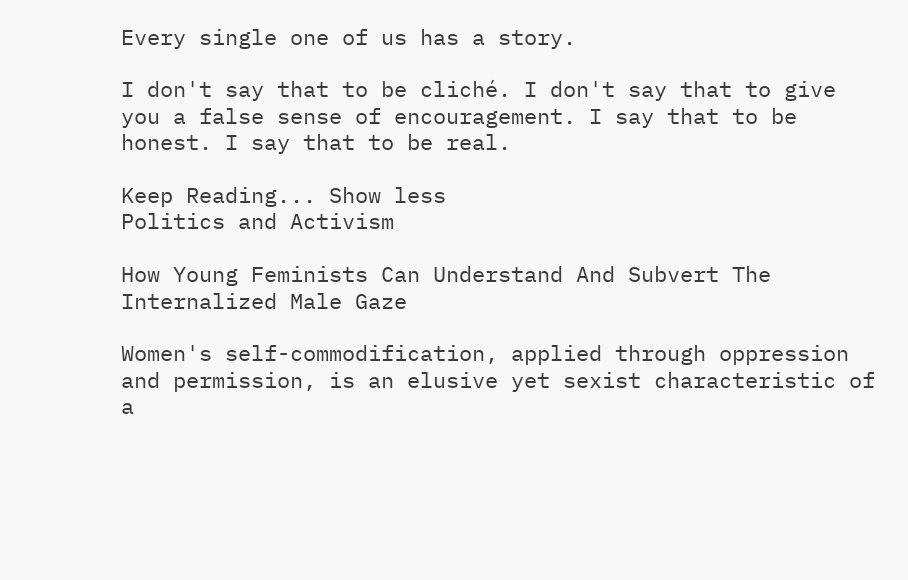Every single one of us has a story.

I don't say that to be cliché. I don't say that to give you a false sense of encouragement. I say that to be honest. I say that to be real.

Keep Reading... Show less
Politics and Activism

How Young Feminists Can Understand And Subvert The Internalized Male Gaze

Women's self-commodification, applied through oppression and permission, is an elusive yet sexist characteristic of a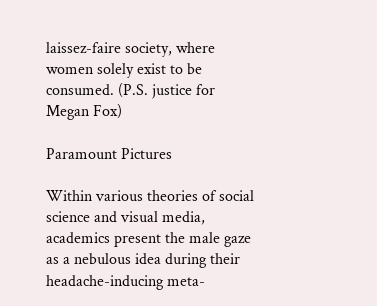laissez-faire society, where women solely exist to be consumed. (P.S. justice for Megan Fox)

Paramount Pictures

Within various theories of social science and visual media, academics present the male gaze as a nebulous idea during their headache-inducing meta-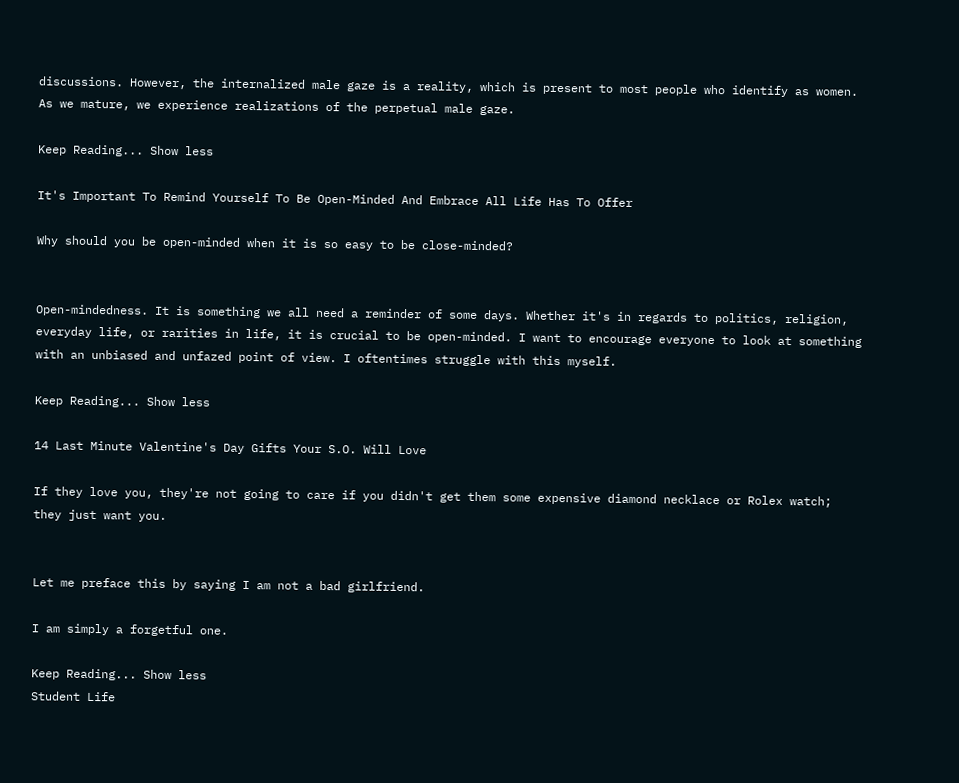discussions. However, the internalized male gaze is a reality, which is present to most people who identify as women. As we mature, we experience realizations of the perpetual male gaze.

Keep Reading... Show less

It's Important To Remind Yourself To Be Open-Minded And Embrace All Life Has To Offer

Why should you be open-minded when it is so easy to be close-minded?


Open-mindedness. It is something we all need a reminder of some days. Whether it's in regards to politics, religion, everyday life, or rarities in life, it is crucial to be open-minded. I want to encourage everyone to look at something with an unbiased and unfazed point of view. I oftentimes struggle with this myself.

Keep Reading... Show less

14 Last Minute Valentine's Day Gifts Your S.O. Will Love

If they love you, they're not going to care if you didn't get them some expensive diamond necklace or Rolex watch; they just want you.


Let me preface this by saying I am not a bad girlfriend.

I am simply a forgetful one.

Keep Reading... Show less
Student Life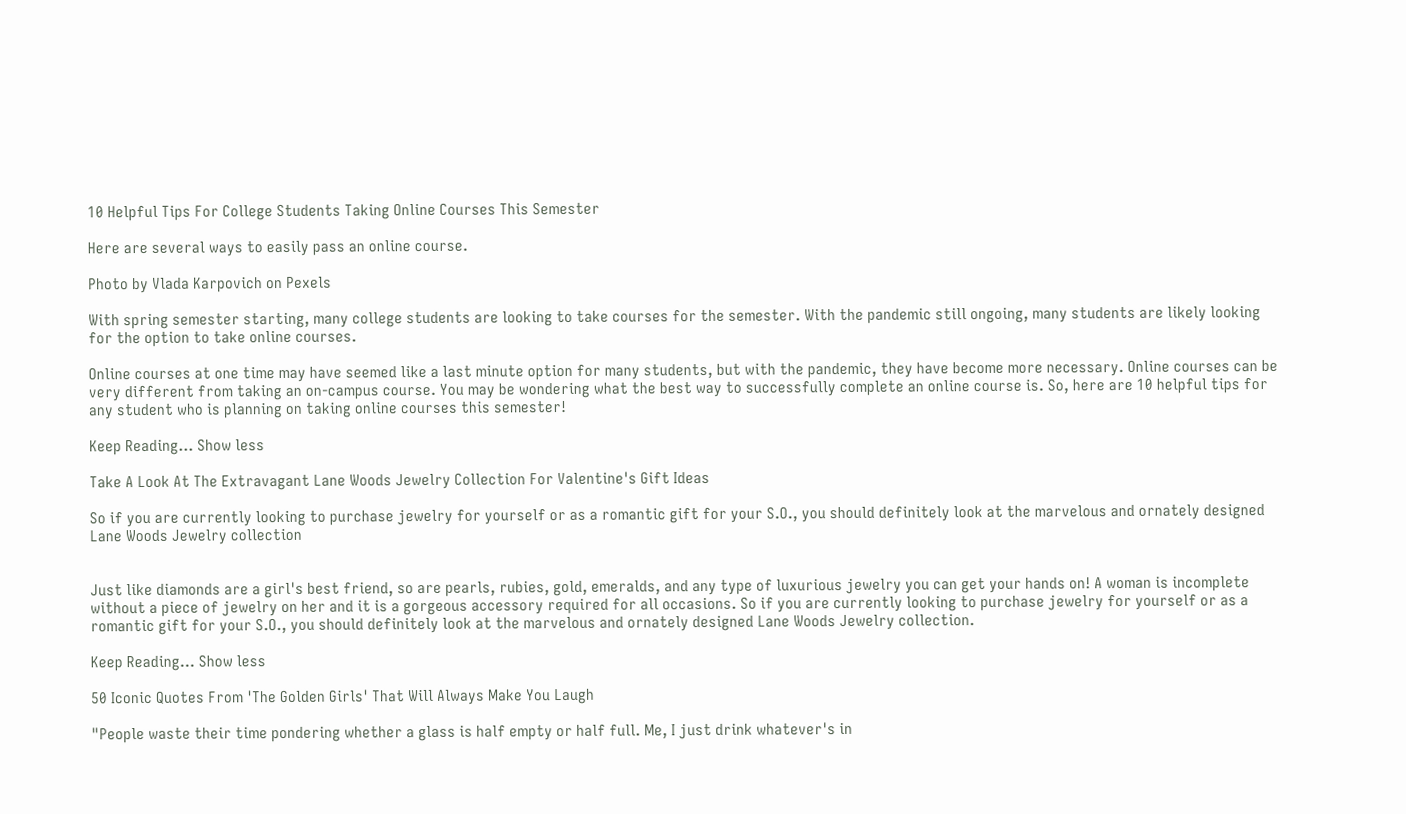10 Helpful Tips For College Students Taking Online Courses This Semester

Here are several ways to easily pass an online course.

Photo by Vlada Karpovich on Pexels

With spring semester starting, many college students are looking to take courses for the semester. With the pandemic still ongoing, many students are likely looking for the option to take online courses.

Online courses at one time may have seemed like a last minute option for many students, but with the pandemic, they have become more necessary. Online courses can be very different from taking an on-campus course. You may be wondering what the best way to successfully complete an online course is. So, here are 10 helpful tips for any student who is planning on taking online courses this semester!

Keep Reading... Show less

Take A Look At The Extravagant Lane Woods Jewelry Collection For Valentine's Gift Ideas

So if you are currently looking to purchase jewelry for yourself or as a romantic gift for your S.O., you should definitely look at the marvelous and ornately designed Lane Woods Jewelry collection


Just like diamonds are a girl's best friend, so are pearls, rubies, gold, emeralds, and any type of luxurious jewelry you can get your hands on! A woman is incomplete without a piece of jewelry on her and it is a gorgeous accessory required for all occasions. So if you are currently looking to purchase jewelry for yourself or as a romantic gift for your S.O., you should definitely look at the marvelous and ornately designed Lane Woods Jewelry collection.

Keep Reading... Show less

50 Iconic Quotes From 'The Golden Girls' That Will Always Make You Laugh

"People waste their time pondering whether a glass is half empty or half full. Me, I just drink whatever's in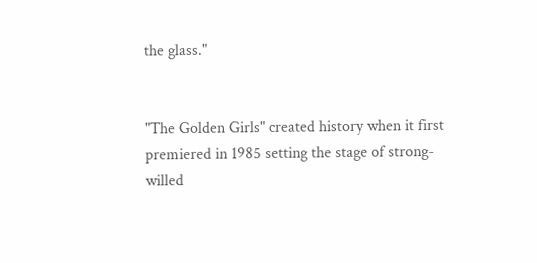the glass."


"The Golden Girls" created history when it first premiered in 1985 setting the stage of strong-willed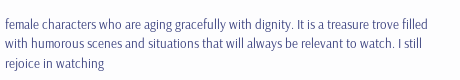female characters who are aging gracefully with dignity. It is a treasure trove filled with humorous scenes and situations that will always be relevant to watch. I still rejoice in watching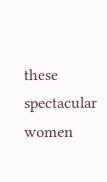these spectacular women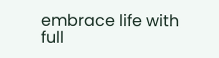embrace life with full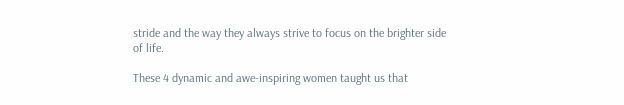stride and the way they always strive to focus on the brighter side of life.

These 4 dynamic and awe-inspiring women taught us that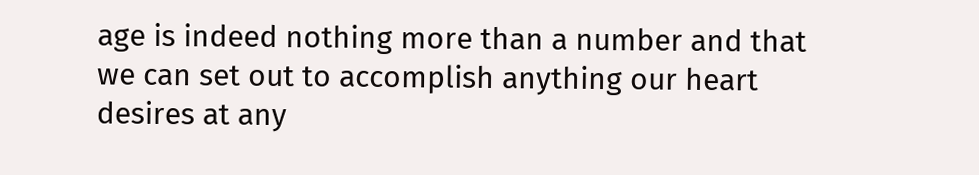age is indeed nothing more than a number and that we can set out to accomplish anything our heart desires at any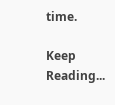time.

Keep Reading...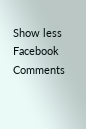Show less
Facebook Comments